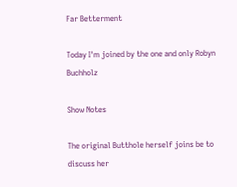Far Betterment

Today I'm joined by the one and only Robyn Buchholz

Show Notes

The original Butthole herself joins be to discuss her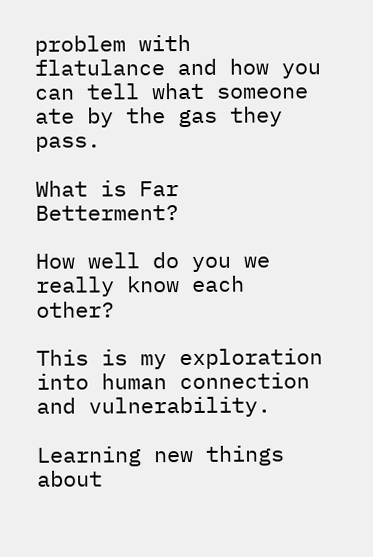problem with flatulance and how you can tell what someone ate by the gas they pass.

What is Far Betterment?

How well do you we really know each other?

This is my exploration into human connection and vulnerability.

Learning new things about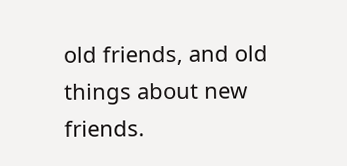old friends, and old things about new friends.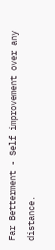Far Betterment - Self improvement over any distance.